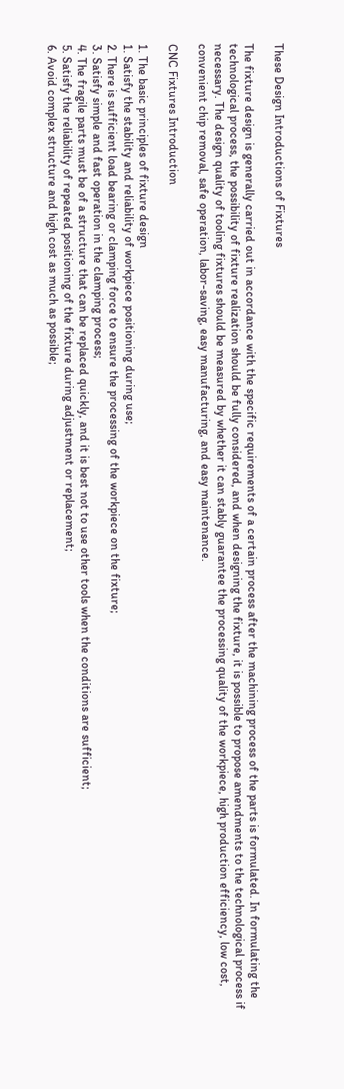These Design Introductions of Fixtures

The fixture design is generally carried out in accordance with the specific requirements of a certain process after the machining process of the parts is formulated. In formulating the technological process, the possibility of fixture realization should be fully considered, and when designing the fixture, it is possible to propose amendments to the technological process if necessary. The design quality of tooling fixtures should be measured by whether it can stably guarantee the processing quality of the workpiece, high production efficiency, low cost, convenient chip removal, safe operation, labor-saving, easy manufacturing, and easy maintenance.

CNC Fixtures Introduction

1. The basic principles of fixture design
1. Satisfy the stability and reliability of workpiece positioning during use;
2. There is sufficient load bearing or clamping force to ensure the processing of the workpiece on the fixture;
3. Satisfy simple and fast operation in the clamping process;
4. The fragile parts must be of a structure that can be replaced quickly, and it is best not to use other tools when the conditions are sufficient;
5. Satisfy the reliability of repeated positioning of the fixture during adjustment or replacement;
6. Avoid complex structure and high cost as much as possible;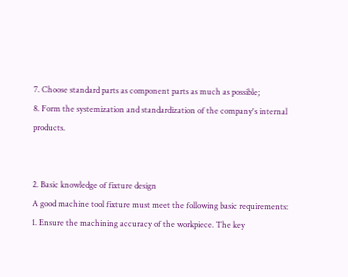7. Choose standard parts as component parts as much as possible;
8. Form the systemization and standardization of the company's internal products.


2. Basic knowledge of fixture design
A good machine tool fixture must meet the following basic requirements:
1. Ensure the machining accuracy of the workpiece. The key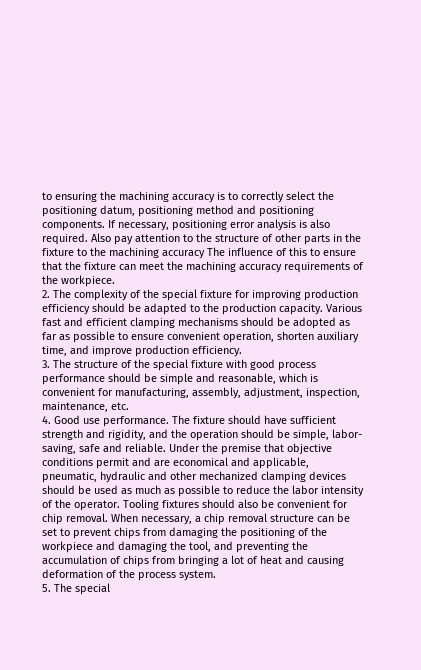to ensuring the machining accuracy is to correctly select the positioning datum, positioning method and positioning components. If necessary, positioning error analysis is also required. Also pay attention to the structure of other parts in the fixture to the machining accuracy The influence of this to ensure that the fixture can meet the machining accuracy requirements of the workpiece.
2. The complexity of the special fixture for improving production efficiency should be adapted to the production capacity. Various fast and efficient clamping mechanisms should be adopted as far as possible to ensure convenient operation, shorten auxiliary time, and improve production efficiency.
3. The structure of the special fixture with good process performance should be simple and reasonable, which is convenient for manufacturing, assembly, adjustment, inspection, maintenance, etc.
4. Good use performance. The fixture should have sufficient strength and rigidity, and the operation should be simple, labor-saving, safe and reliable. Under the premise that objective conditions permit and are economical and applicable, pneumatic, hydraulic and other mechanized clamping devices should be used as much as possible to reduce the labor intensity of the operator. Tooling fixtures should also be convenient for chip removal. When necessary, a chip removal structure can be set to prevent chips from damaging the positioning of the workpiece and damaging the tool, and preventing the accumulation of chips from bringing a lot of heat and causing deformation of the process system.
5. The special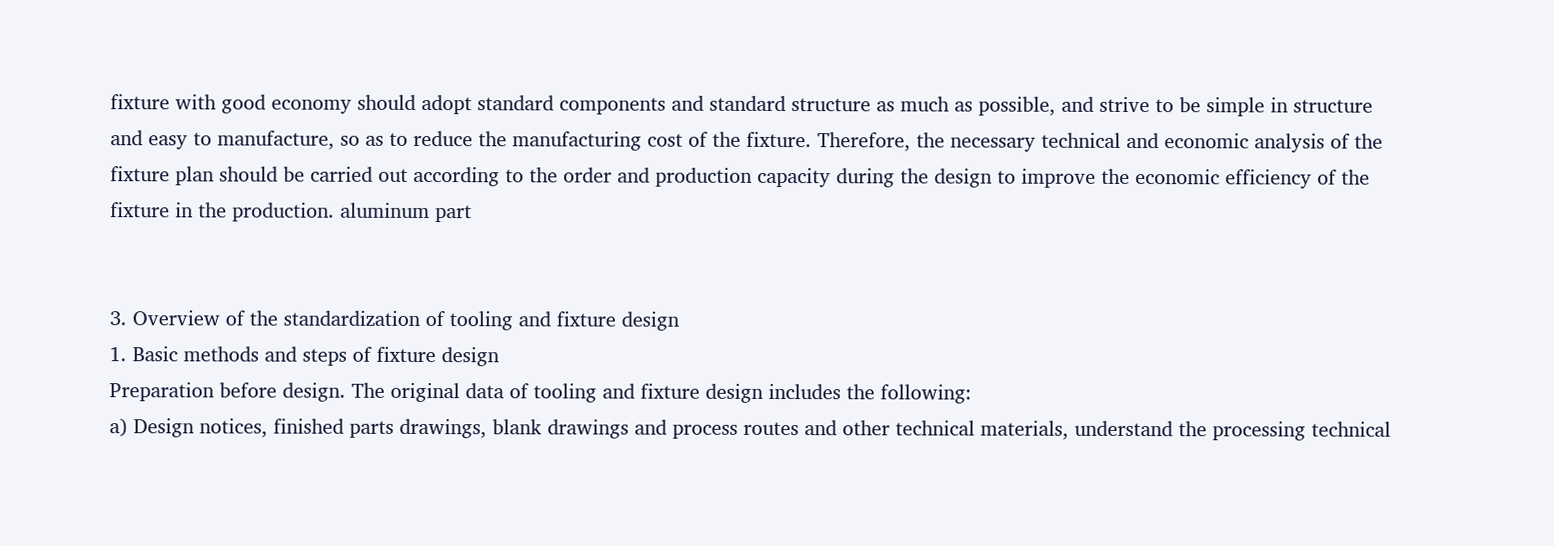fixture with good economy should adopt standard components and standard structure as much as possible, and strive to be simple in structure and easy to manufacture, so as to reduce the manufacturing cost of the fixture. Therefore, the necessary technical and economic analysis of the fixture plan should be carried out according to the order and production capacity during the design to improve the economic efficiency of the fixture in the production. aluminum part


3. Overview of the standardization of tooling and fixture design
1. Basic methods and steps of fixture design
Preparation before design. The original data of tooling and fixture design includes the following:
a) Design notices, finished parts drawings, blank drawings and process routes and other technical materials, understand the processing technical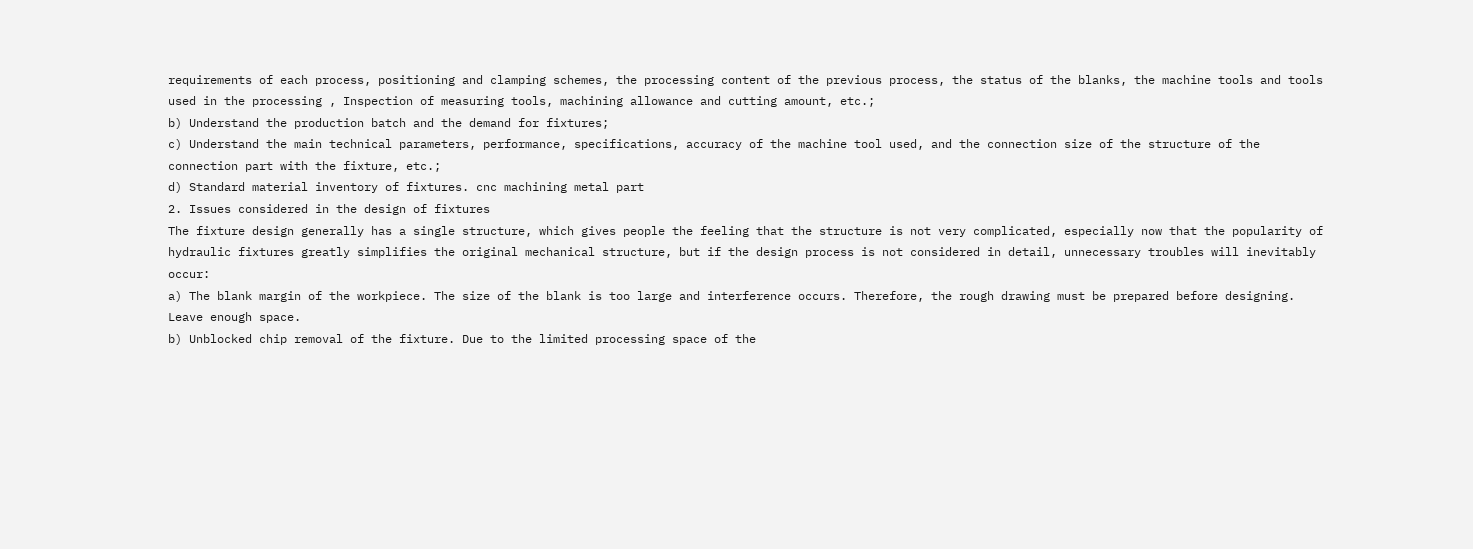requirements of each process, positioning and clamping schemes, the processing content of the previous process, the status of the blanks, the machine tools and tools used in the processing , Inspection of measuring tools, machining allowance and cutting amount, etc.;
b) Understand the production batch and the demand for fixtures;
c) Understand the main technical parameters, performance, specifications, accuracy of the machine tool used, and the connection size of the structure of the connection part with the fixture, etc.;
d) Standard material inventory of fixtures. cnc machining metal part
2. Issues considered in the design of fixtures
The fixture design generally has a single structure, which gives people the feeling that the structure is not very complicated, especially now that the popularity of hydraulic fixtures greatly simplifies the original mechanical structure, but if the design process is not considered in detail, unnecessary troubles will inevitably occur:
a) The blank margin of the workpiece. The size of the blank is too large and interference occurs. Therefore, the rough drawing must be prepared before designing. Leave enough space.
b) Unblocked chip removal of the fixture. Due to the limited processing space of the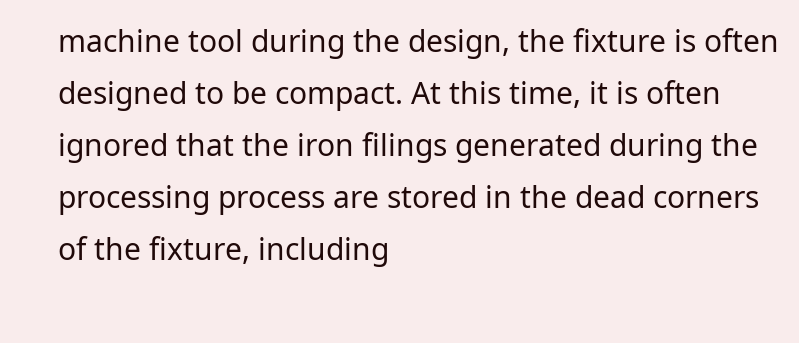machine tool during the design, the fixture is often designed to be compact. At this time, it is often ignored that the iron filings generated during the processing process are stored in the dead corners of the fixture, including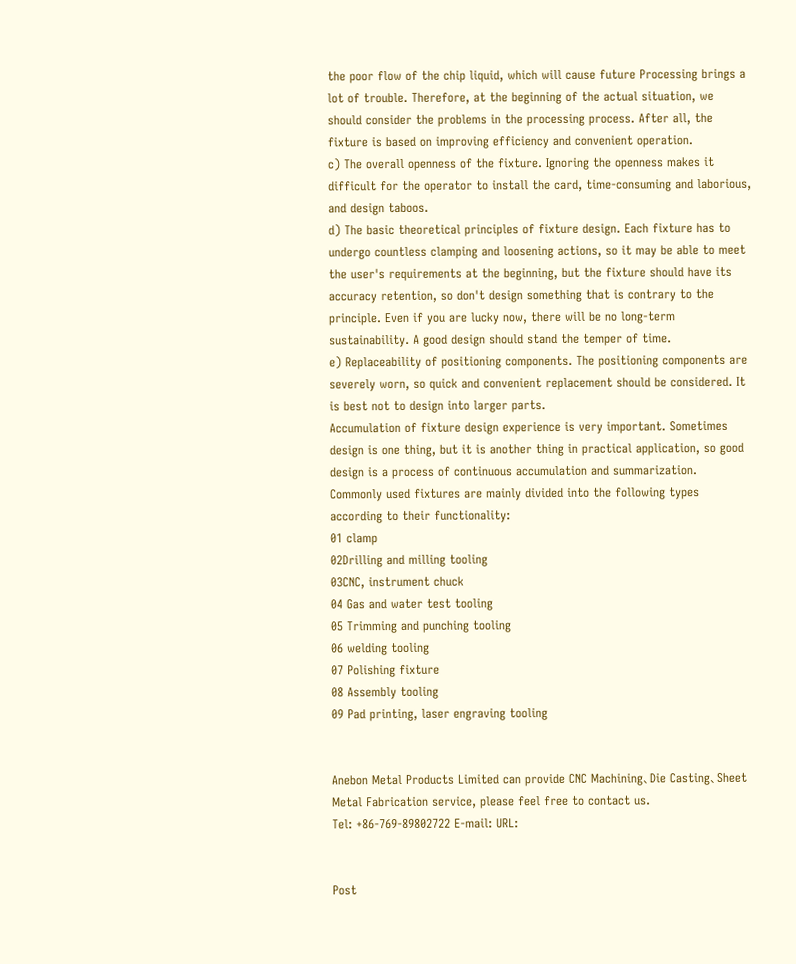the poor flow of the chip liquid, which will cause future Processing brings a lot of trouble. Therefore, at the beginning of the actual situation, we should consider the problems in the processing process. After all, the fixture is based on improving efficiency and convenient operation.
c) The overall openness of the fixture. Ignoring the openness makes it difficult for the operator to install the card, time-consuming and laborious, and design taboos.
d) The basic theoretical principles of fixture design. Each fixture has to undergo countless clamping and loosening actions, so it may be able to meet the user's requirements at the beginning, but the fixture should have its accuracy retention, so don't design something that is contrary to the principle. Even if you are lucky now, there will be no long-term sustainability. A good design should stand the temper of time.
e) Replaceability of positioning components. The positioning components are severely worn, so quick and convenient replacement should be considered. It is best not to design into larger parts.
Accumulation of fixture design experience is very important. Sometimes design is one thing, but it is another thing in practical application, so good design is a process of continuous accumulation and summarization.
Commonly used fixtures are mainly divided into the following types according to their functionality:
01 clamp
02Drilling and milling tooling
03CNC, instrument chuck
04 Gas and water test tooling
05 Trimming and punching tooling
06 welding tooling
07 Polishing fixture
08 Assembly tooling
09 Pad printing, laser engraving tooling


Anebon Metal Products Limited can provide CNC Machining、Die Casting、Sheet Metal Fabrication service, please feel free to contact us.
Tel: +86-769-89802722 E-mail: URL:


Post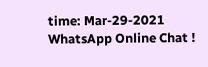time: Mar-29-2021
WhatsApp Online Chat !